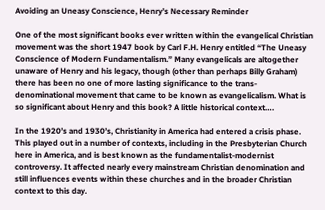Avoiding an Uneasy Conscience, Henry’s Necessary Reminder

One of the most significant books ever written within the evangelical Christian movement was the short 1947 book by Carl F.H. Henry entitled “The Uneasy Conscience of Modern Fundamentalism.” Many evangelicals are altogether unaware of Henry and his legacy, though (other than perhaps Billy Graham) there has been no one of more lasting significance to the trans-denominational movement that came to be known as evangelicalism. What is so significant about Henry and this book? A little historical context….

In the 1920’s and 1930’s, Christianity in America had entered a crisis phase. This played out in a number of contexts, including in the Presbyterian Church here in America, and is best known as the fundamentalist-modernist controversy. It affected nearly every mainstream Christian denomination and still influences events within these churches and in the broader Christian context to this day.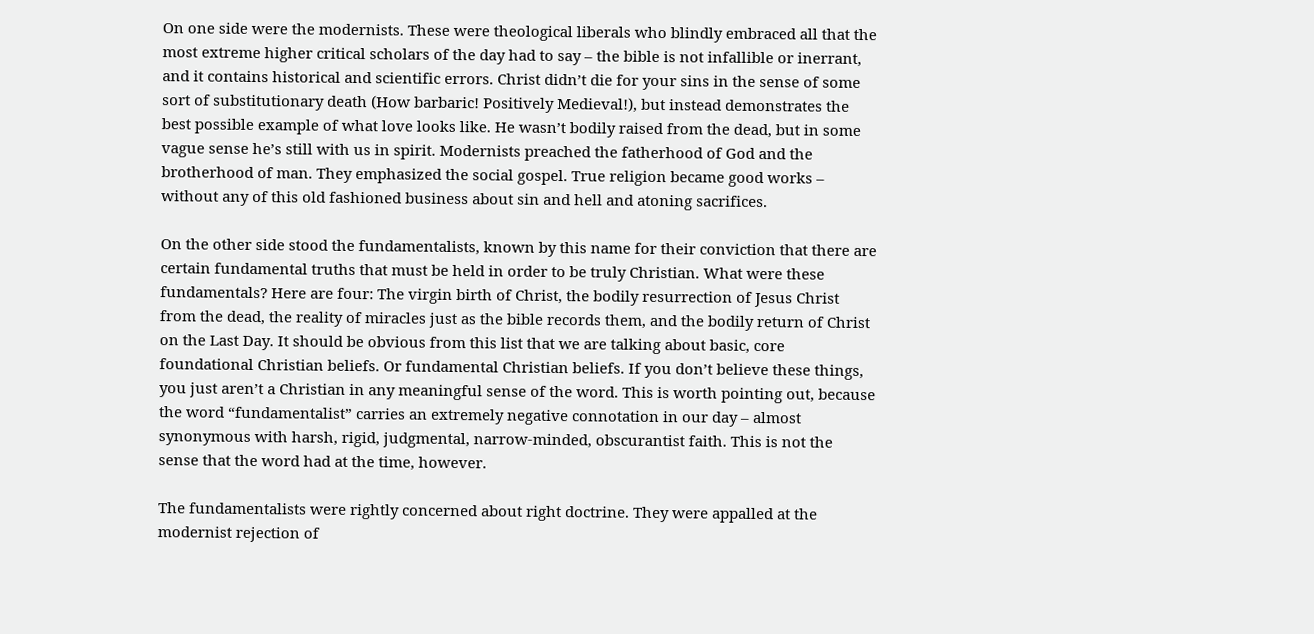On one side were the modernists. These were theological liberals who blindly embraced all that the most extreme higher critical scholars of the day had to say – the bible is not infallible or inerrant, and it contains historical and scientific errors. Christ didn’t die for your sins in the sense of some sort of substitutionary death (How barbaric! Positively Medieval!), but instead demonstrates the best possible example of what love looks like. He wasn’t bodily raised from the dead, but in some vague sense he’s still with us in spirit. Modernists preached the fatherhood of God and the brotherhood of man. They emphasized the social gospel. True religion became good works – without any of this old fashioned business about sin and hell and atoning sacrifices.

On the other side stood the fundamentalists, known by this name for their conviction that there are certain fundamental truths that must be held in order to be truly Christian. What were these fundamentals? Here are four: The virgin birth of Christ, the bodily resurrection of Jesus Christ from the dead, the reality of miracles just as the bible records them, and the bodily return of Christ on the Last Day. It should be obvious from this list that we are talking about basic, core foundational Christian beliefs. Or fundamental Christian beliefs. If you don’t believe these things, you just aren’t a Christian in any meaningful sense of the word. This is worth pointing out, because the word “fundamentalist” carries an extremely negative connotation in our day – almost synonymous with harsh, rigid, judgmental, narrow-minded, obscurantist faith. This is not the sense that the word had at the time, however.

The fundamentalists were rightly concerned about right doctrine. They were appalled at the modernist rejection of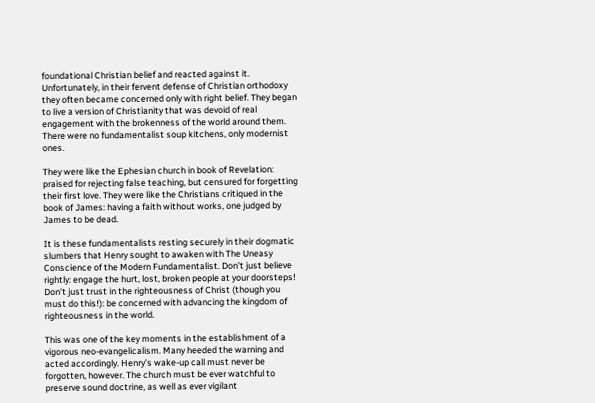foundational Christian belief and reacted against it. Unfortunately, in their fervent defense of Christian orthodoxy they often became concerned only with right belief. They began to live a version of Christianity that was devoid of real engagement with the brokenness of the world around them. There were no fundamentalist soup kitchens, only modernist ones.

They were like the Ephesian church in book of Revelation: praised for rejecting false teaching, but censured for forgetting their first love. They were like the Christians critiqued in the book of James: having a faith without works, one judged by James to be dead.

It is these fundamentalists resting securely in their dogmatic slumbers that Henry sought to awaken with The Uneasy Conscience of the Modern Fundamentalist. Don’t just believe rightly: engage the hurt, lost, broken people at your doorsteps! Don’t just trust in the righteousness of Christ (though you must do this!): be concerned with advancing the kingdom of righteousness in the world.

This was one of the key moments in the establishment of a vigorous neo-evangelicalism. Many heeded the warning and acted accordingly. Henry’s wake-up call must never be forgotten, however. The church must be ever watchful to preserve sound doctrine, as well as ever vigilant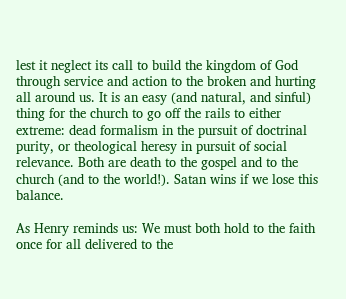lest it neglect its call to build the kingdom of God through service and action to the broken and hurting all around us. It is an easy (and natural, and sinful) thing for the church to go off the rails to either extreme: dead formalism in the pursuit of doctrinal purity, or theological heresy in pursuit of social relevance. Both are death to the gospel and to the church (and to the world!). Satan wins if we lose this balance.

As Henry reminds us: We must both hold to the faith once for all delivered to the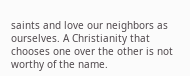saints and love our neighbors as ourselves. A Christianity that chooses one over the other is not worthy of the name.